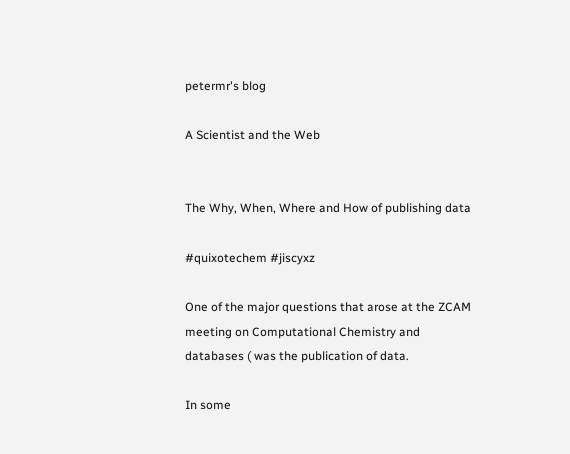petermr's blog

A Scientist and the Web


The Why, When, Where and How of publishing data

#quixotechem #jiscyxz

One of the major questions that arose at the ZCAM meeting on Computational Chemistry and databases ( was the publication of data.

In some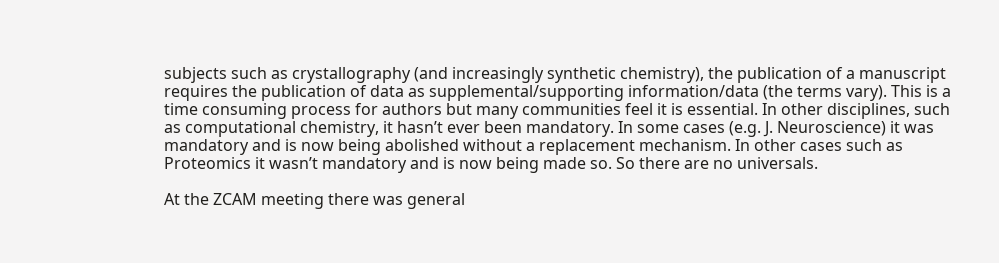subjects such as crystallography (and increasingly synthetic chemistry), the publication of a manuscript requires the publication of data as supplemental/supporting information/data (the terms vary). This is a time consuming process for authors but many communities feel it is essential. In other disciplines, such as computational chemistry, it hasn’t ever been mandatory. In some cases (e.g. J. Neuroscience) it was mandatory and is now being abolished without a replacement mechanism. In other cases such as Proteomics it wasn’t mandatory and is now being made so. So there are no universals.

At the ZCAM meeting there was general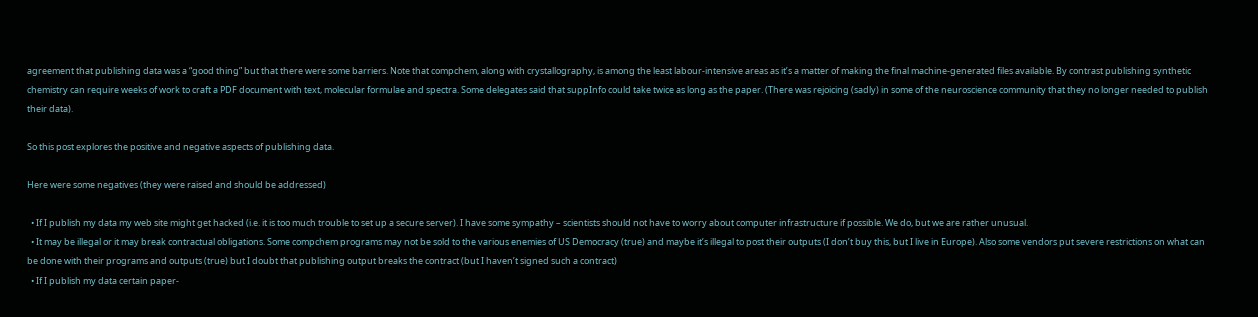agreement that publishing data was a “good thing” but that there were some barriers. Note that compchem, along with crystallography, is among the least labour-intensive areas as it’s a matter of making the final machine-generated files available. By contrast publishing synthetic chemistry can require weeks of work to craft a PDF document with text, molecular formulae and spectra. Some delegates said that suppInfo could take twice as long as the paper. (There was rejoicing (sadly) in some of the neuroscience community that they no longer needed to publish their data).

So this post explores the positive and negative aspects of publishing data.

Here were some negatives (they were raised and should be addressed)

  • If I publish my data my web site might get hacked (i.e. it is too much trouble to set up a secure server). I have some sympathy – scientists should not have to worry about computer infrastructure if possible. We do, but we are rather unusual.
  • It may be illegal or it may break contractual obligations. Some compchem programs may not be sold to the various enemies of US Democracy (true) and maybe it’s illegal to post their outputs (I don’t buy this, but I live in Europe). Also some vendors put severe restrictions on what can be done with their programs and outputs (true) but I doubt that publishing output breaks the contract (but I haven’t signed such a contract)
  • If I publish my data certain paper-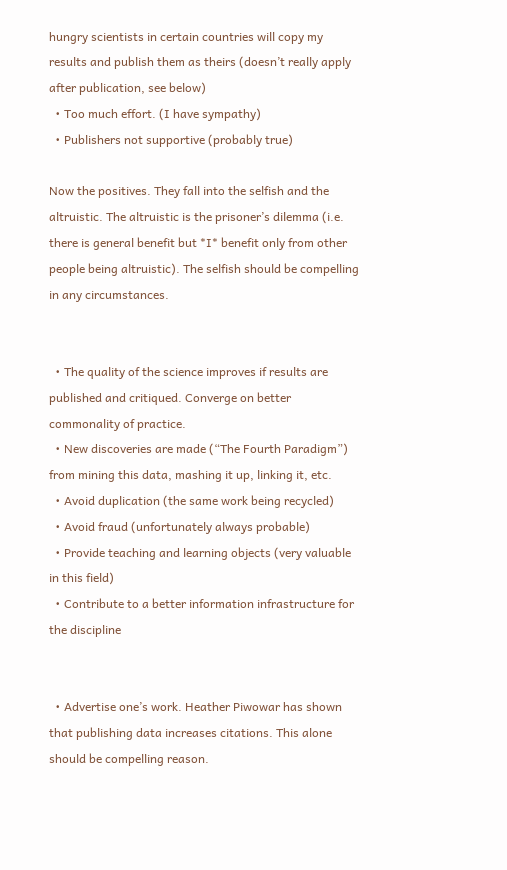hungry scientists in certain countries will copy my results and publish them as theirs (doesn’t really apply after publication, see below)
  • Too much effort. (I have sympathy)
  • Publishers not supportive (probably true)

Now the positives. They fall into the selfish and the altruistic. The altruistic is the prisoner’s dilemma (i.e. there is general benefit but *I* benefit only from other people being altruistic). The selfish should be compelling in any circumstances.


  • The quality of the science improves if results are published and critiqued. Converge on better commonality of practice.
  • New discoveries are made (“The Fourth Paradigm”) from mining this data, mashing it up, linking it, etc.
  • Avoid duplication (the same work being recycled)
  • Avoid fraud (unfortunately always probable)
  • Provide teaching and learning objects (very valuable in this field)
  • Contribute to a better information infrastructure for the discipline


  • Advertise one’s work. Heather Piwowar has shown that publishing data increases citations. This alone should be compelling reason.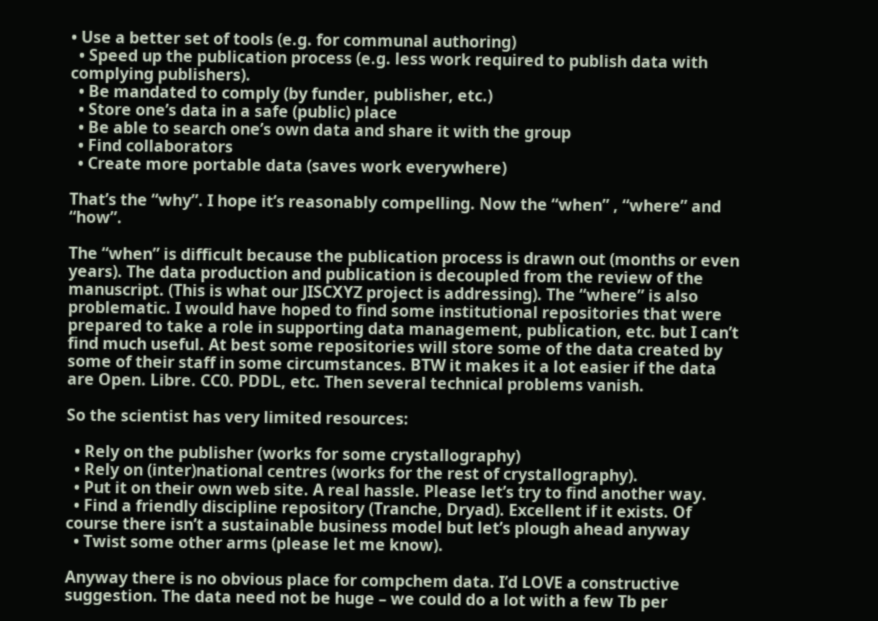• Use a better set of tools (e.g. for communal authoring)
  • Speed up the publication process (e.g. less work required to publish data with complying publishers).
  • Be mandated to comply (by funder, publisher, etc.)
  • Store one’s data in a safe (public) place
  • Be able to search one’s own data and share it with the group
  • Find collaborators
  • Create more portable data (saves work everywhere)

That’s the “why”. I hope it’s reasonably compelling. Now the “when” , “where” and “how”.

The “when” is difficult because the publication process is drawn out (months or even years). The data production and publication is decoupled from the review of the manuscript. (This is what our JISCXYZ project is addressing). The “where” is also problematic. I would have hoped to find some institutional repositories that were prepared to take a role in supporting data management, publication, etc. but I can’t find much useful. At best some repositories will store some of the data created by some of their staff in some circumstances. BTW it makes it a lot easier if the data are Open. Libre. CC0. PDDL, etc. Then several technical problems vanish.

So the scientist has very limited resources:

  • Rely on the publisher (works for some crystallography)
  • Rely on (inter)national centres (works for the rest of crystallography).
  • Put it on their own web site. A real hassle. Please let’s try to find another way.
  • Find a friendly discipline repository (Tranche, Dryad). Excellent if it exists. Of course there isn’t a sustainable business model but let’s plough ahead anyway
  • Twist some other arms (please let me know).

Anyway there is no obvious place for compchem data. I’d LOVE a constructive suggestion. The data need not be huge – we could do a lot with a few Tb per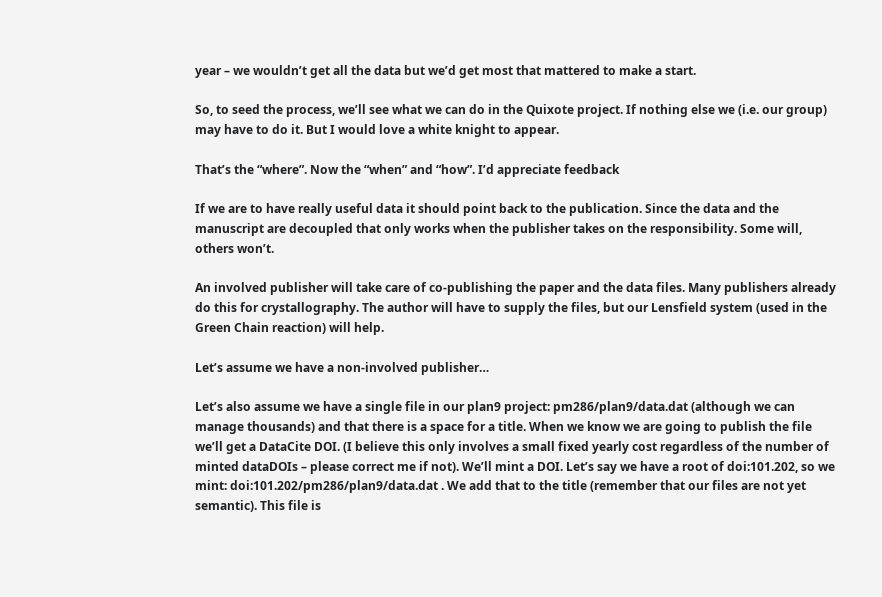year – we wouldn’t get all the data but we’d get most that mattered to make a start.

So, to seed the process, we’ll see what we can do in the Quixote project. If nothing else we (i.e. our group) may have to do it. But I would love a white knight to appear.

That’s the “where”. Now the “when” and “how”. I’d appreciate feedback

If we are to have really useful data it should point back to the publication. Since the data and the manuscript are decoupled that only works when the publisher takes on the responsibility. Some will, others won’t.

An involved publisher will take care of co-publishing the paper and the data files. Many publishers already do this for crystallography. The author will have to supply the files, but our Lensfield system (used in the Green Chain reaction) will help.

Let’s assume we have a non-involved publisher…

Let’s also assume we have a single file in our plan9 project: pm286/plan9/data.dat (although we can manage thousands) and that there is a space for a title. When we know we are going to publish the file we’ll get a DataCite DOI. (I believe this only involves a small fixed yearly cost regardless of the number of minted dataDOIs – please correct me if not). We’ll mint a DOI. Let’s say we have a root of doi:101.202, so we mint: doi:101.202/pm286/plan9/data.dat . We add that to the title (remember that our files are not yet semantic). This file is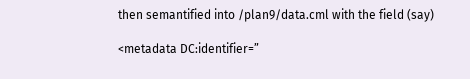then semantified into /plan9/data.cml with the field (say)

<metadata DC:identifier=”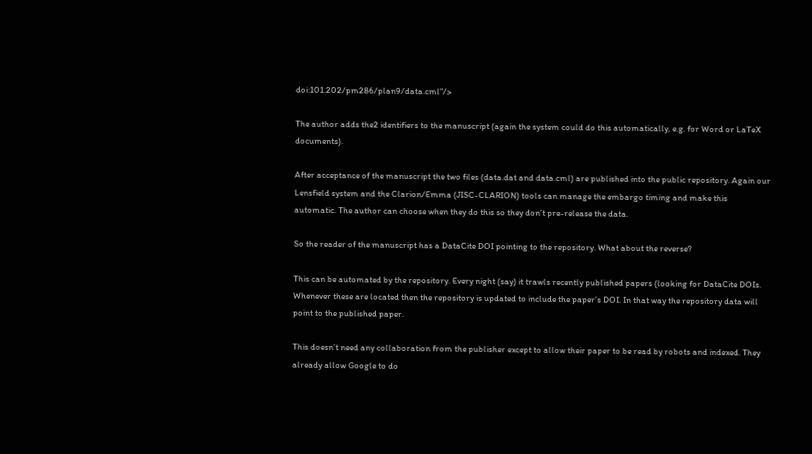doi:101.202/pm286/plan9/data.cml”/>

The author adds the2 identifiers to the manuscript (again the system could do this automatically, e.g. for Word or LaTeX documents).

After acceptance of the manuscript the two files (data.dat and data.cml) are published into the public repository. Again our Lensfield system and the Clarion/Emma (JISC-CLARION) tools can manage the embargo timing and make this automatic. The author can choose when they do this so they don’t pre-release the data.

So the reader of the manuscript has a DataCite DOI pointing to the repository. What about the reverse?

This can be automated by the repository. Every night (say) it trawls recently published papers (looking for DataCite DOIs. Whenever these are located then the repository is updated to include the paper’s DOI. In that way the repository data will point to the published paper.

This doesn’t need any collaboration from the publisher except to allow their paper to be read by robots and indexed. They already allow Google to do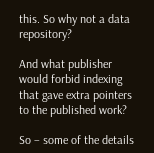this. So why not a data repository?

And what publisher would forbid indexing that gave extra pointers to the published work?

So – some of the details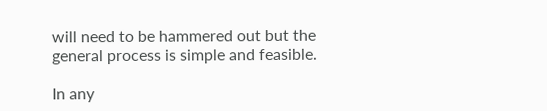will need to be hammered out but the general process is simple and feasible.

In any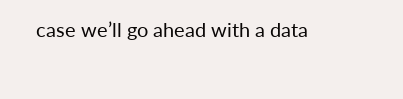case we’ll go ahead with a data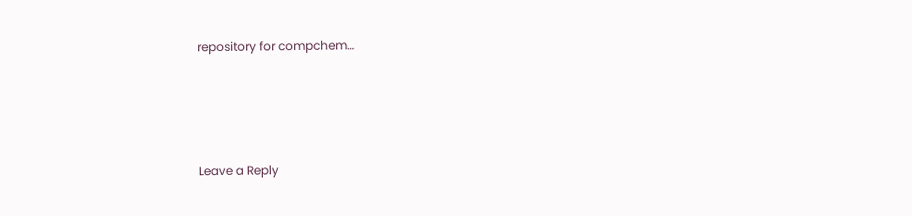repository for compchem…





Leave a Reply